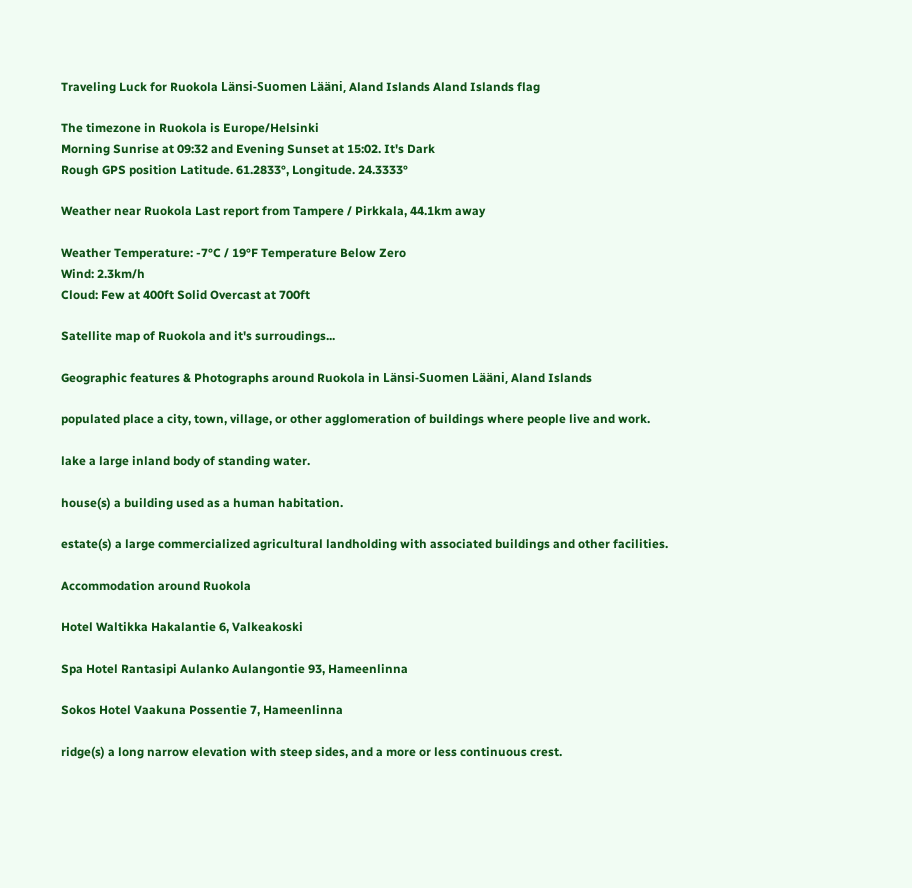Traveling Luck for Ruokola Länsi-Suomen Lääni, Aland Islands Aland Islands flag

The timezone in Ruokola is Europe/Helsinki
Morning Sunrise at 09:32 and Evening Sunset at 15:02. It's Dark
Rough GPS position Latitude. 61.2833°, Longitude. 24.3333°

Weather near Ruokola Last report from Tampere / Pirkkala, 44.1km away

Weather Temperature: -7°C / 19°F Temperature Below Zero
Wind: 2.3km/h
Cloud: Few at 400ft Solid Overcast at 700ft

Satellite map of Ruokola and it's surroudings...

Geographic features & Photographs around Ruokola in Länsi-Suomen Lääni, Aland Islands

populated place a city, town, village, or other agglomeration of buildings where people live and work.

lake a large inland body of standing water.

house(s) a building used as a human habitation.

estate(s) a large commercialized agricultural landholding with associated buildings and other facilities.

Accommodation around Ruokola

Hotel Waltikka Hakalantie 6, Valkeakoski

Spa Hotel Rantasipi Aulanko Aulangontie 93, Hameenlinna

Sokos Hotel Vaakuna Possentie 7, Hameenlinna

ridge(s) a long narrow elevation with steep sides, and a more or less continuous crest.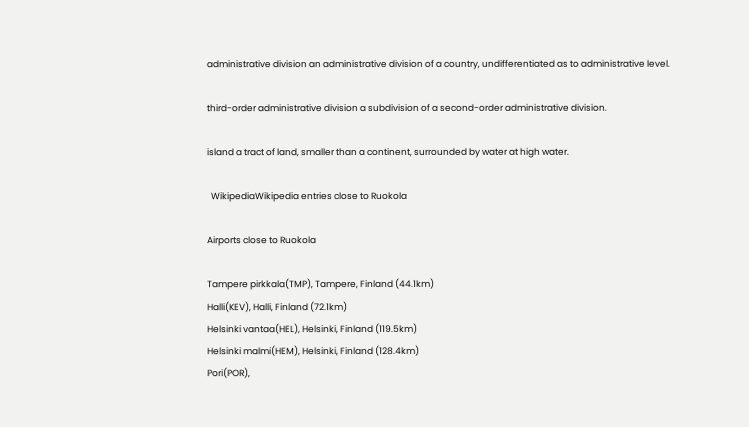administrative division an administrative division of a country, undifferentiated as to administrative level.

third-order administrative division a subdivision of a second-order administrative division.

island a tract of land, smaller than a continent, surrounded by water at high water.

  WikipediaWikipedia entries close to Ruokola

Airports close to Ruokola

Tampere pirkkala(TMP), Tampere, Finland (44.1km)
Halli(KEV), Halli, Finland (72.1km)
Helsinki vantaa(HEL), Helsinki, Finland (119.5km)
Helsinki malmi(HEM), Helsinki, Finland (128.4km)
Pori(POR),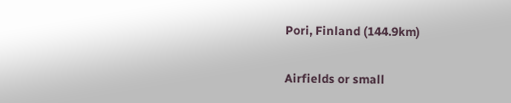Pori, Finland (144.9km)

Airfields or small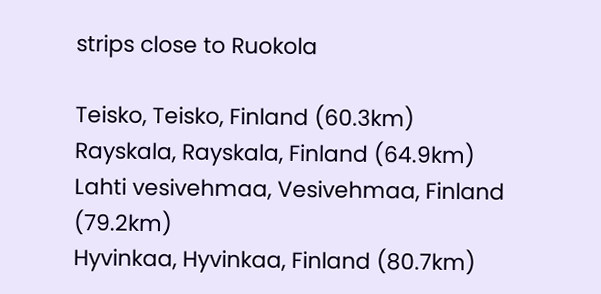strips close to Ruokola

Teisko, Teisko, Finland (60.3km)
Rayskala, Rayskala, Finland (64.9km)
Lahti vesivehmaa, Vesivehmaa, Finland (79.2km)
Hyvinkaa, Hyvinkaa, Finland (80.7km)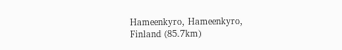Hameenkyro, Hameenkyro, Finland (85.7km)